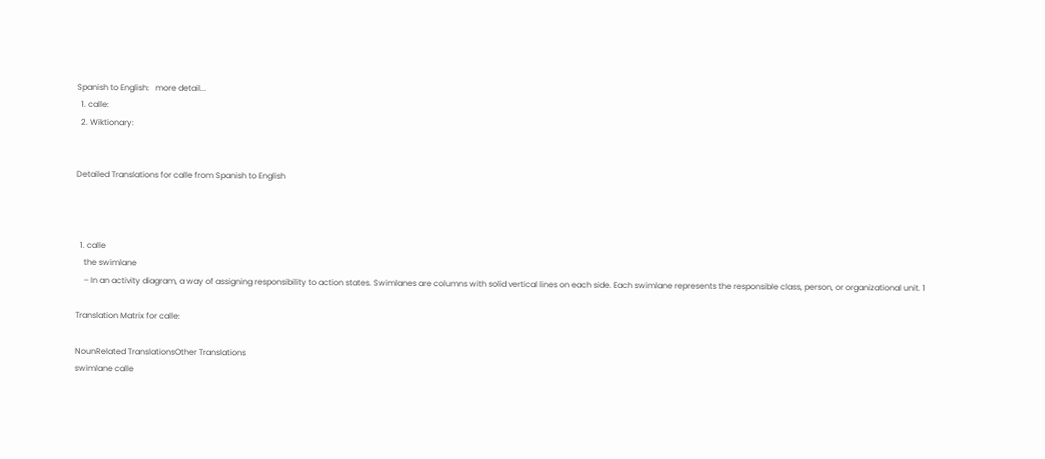Spanish to English:   more detail...
  1. calle:
  2. Wiktionary:


Detailed Translations for calle from Spanish to English



  1. calle
    the swimlane
    – In an activity diagram, a way of assigning responsibility to action states. Swimlanes are columns with solid vertical lines on each side. Each swimlane represents the responsible class, person, or organizational unit. 1

Translation Matrix for calle:

NounRelated TranslationsOther Translations
swimlane calle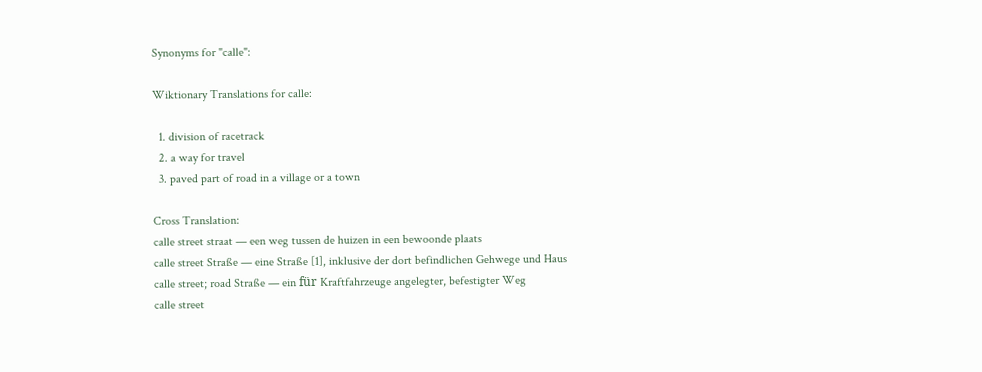Synonyms for "calle":

Wiktionary Translations for calle:

  1. division of racetrack
  2. a way for travel
  3. paved part of road in a village or a town

Cross Translation:
calle street straat — een weg tussen de huizen in een bewoonde plaats
calle street Straße — eine Straße [1], inklusive der dort befindlichen Gehwege und Haus
calle street; road Straße — ein für Kraftfahrzeuge angelegter, befestigter Weg
calle street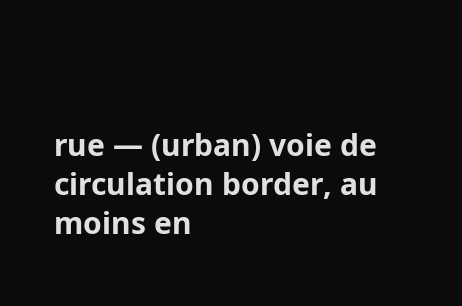rue — (urban) voie de circulation border, au moins en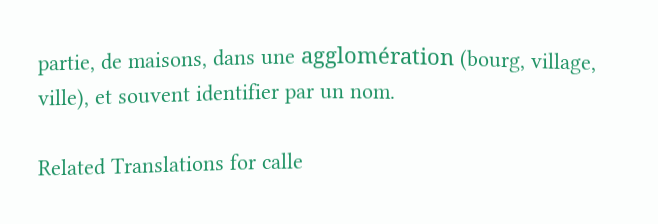partie, de maisons, dans une agglomération (bourg, village, ville), et souvent identifier par un nom.

Related Translations for calle